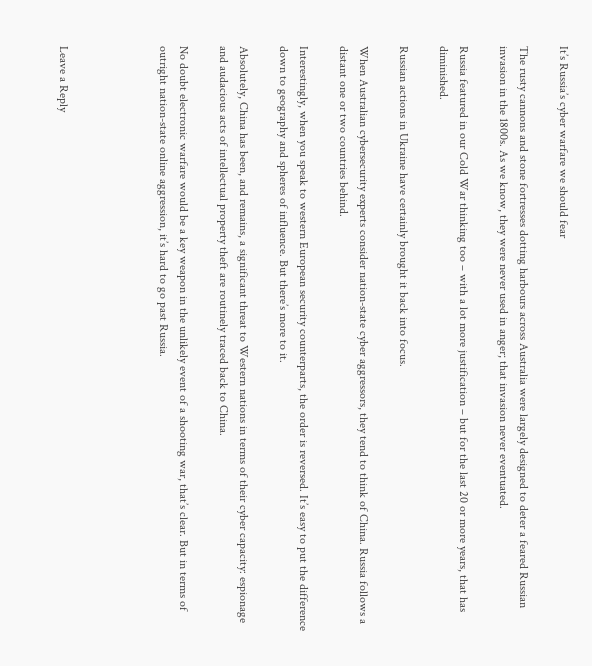It’s Russia’s cyber warfare we should fear

The rusty cannons and stone fortresses dotting harbours across Australia were largely designed to deter a feared Russian invasion in the 1800s. As we know, they were never used in anger; that invasion never eventuated.

Russia featured in our Cold War thinking too – with a lot more justification – but for the last 20 or more years, that has diminished.

Russian actions in Ukraine have certainly brought it back into focus.

When Australian cybersecurity experts consider nation-state cyber aggressors, they tend to think of China. Russia follows a distant one or two countries behind.

Interestingly, when you speak to western European security counterparts, the order is reversed. It’s easy to put the difference down to geography and spheres of influence. But there’s more to it.

Absolutely, China has been, and remains, a significant threat to Western nations in terms of their cyber capacity: espionage and audacious acts of intellectual property theft are routinely traced back to China.

No doubt electronic warfare would be a key weapon in the unlikely event of a shooting war, that’s clear. But in terms of outright nation-state online aggression, it’s hard to go past Russia.




Leave a Reply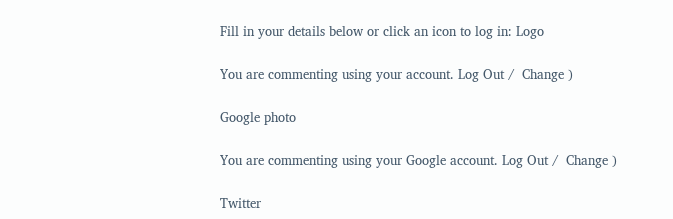Fill in your details below or click an icon to log in: Logo

You are commenting using your account. Log Out /  Change )

Google photo

You are commenting using your Google account. Log Out /  Change )

Twitter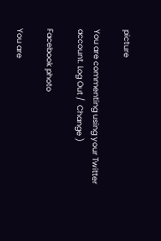picture

You are commenting using your Twitter account. Log Out /  Change )

Facebook photo

You are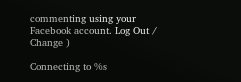commenting using your Facebook account. Log Out /  Change )

Connecting to %s